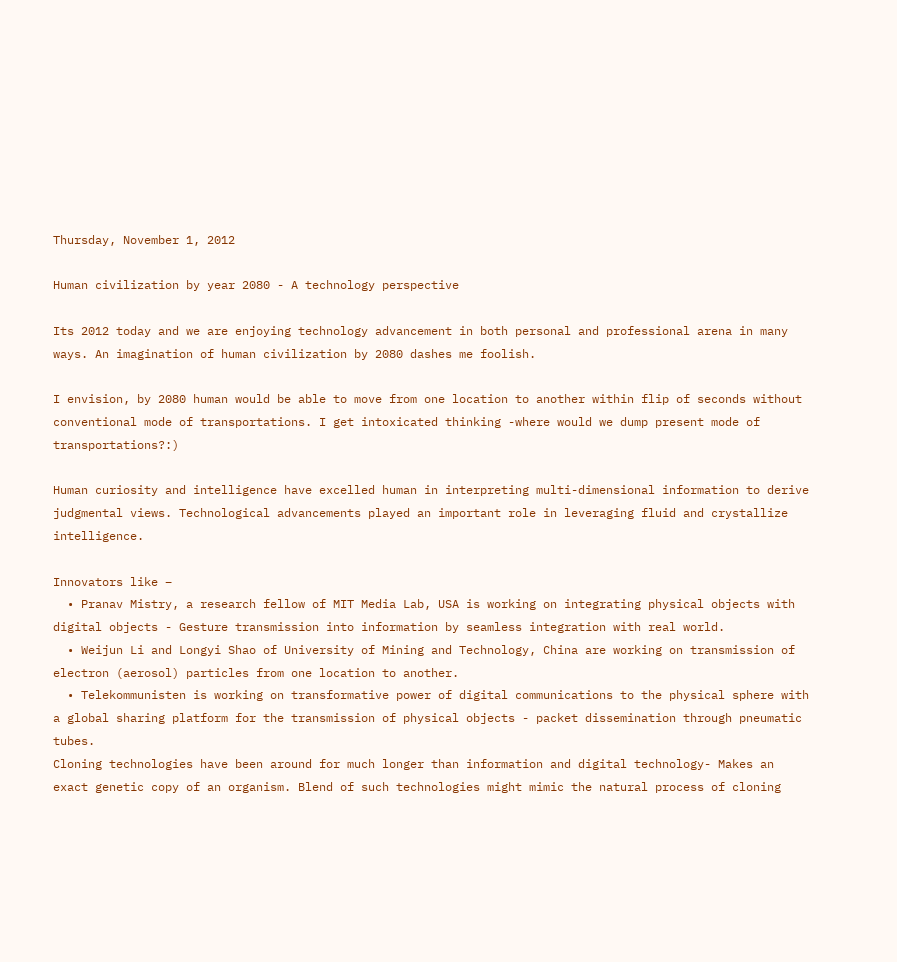Thursday, November 1, 2012

Human civilization by year 2080 - A technology perspective

Its 2012 today and we are enjoying technology advancement in both personal and professional arena in many ways. An imagination of human civilization by 2080 dashes me foolish.

I envision, by 2080 human would be able to move from one location to another within flip of seconds without conventional mode of transportations. I get intoxicated thinking -where would we dump present mode of transportations?:)

Human curiosity and intelligence have excelled human in interpreting multi-dimensional information to derive judgmental views. Technological advancements played an important role in leveraging fluid and crystallize intelligence.

Innovators like –
  • Pranav Mistry, a research fellow of MIT Media Lab, USA is working on integrating physical objects with digital objects - Gesture transmission into information by seamless integration with real world.
  • Weijun Li and Longyi Shao of University of Mining and Technology, China are working on transmission of electron (aerosol) particles from one location to another.
  • Telekommunisten is working on transformative power of digital communications to the physical sphere with a global sharing platform for the transmission of physical objects - packet dissemination through pneumatic tubes.
Cloning technologies have been around for much longer than information and digital technology- Makes an exact genetic copy of an organism. Blend of such technologies might mimic the natural process of cloning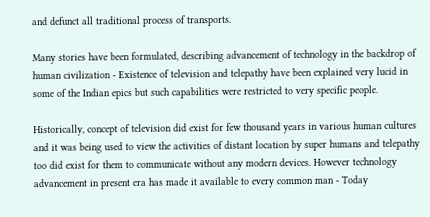and defunct all traditional process of transports.

Many stories have been formulated, describing advancement of technology in the backdrop of human civilization - Existence of television and telepathy have been explained very lucid in some of the Indian epics but such capabilities were restricted to very specific people.

Historically, concept of television did exist for few thousand years in various human cultures and it was being used to view the activities of distant location by super humans and telepathy too did exist for them to communicate without any modern devices. However technology advancement in present era has made it available to every common man - Today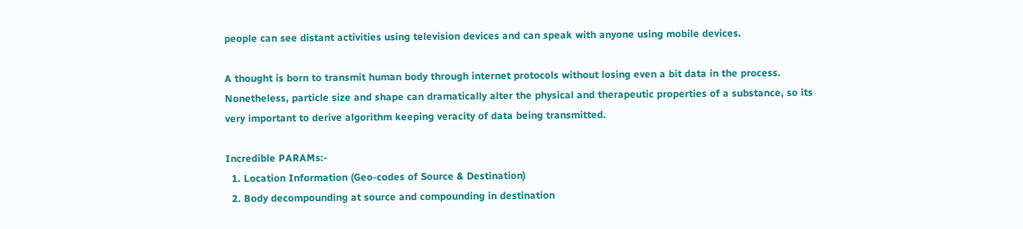people can see distant activities using television devices and can speak with anyone using mobile devices.

A thought is born to transmit human body through internet protocols without losing even a bit data in the process. Nonetheless, particle size and shape can dramatically alter the physical and therapeutic properties of a substance, so its very important to derive algorithm keeping veracity of data being transmitted.

Incredible PARAMs:-
  1. Location Information (Geo-codes of Source & Destination)
  2. Body decompounding at source and compounding in destination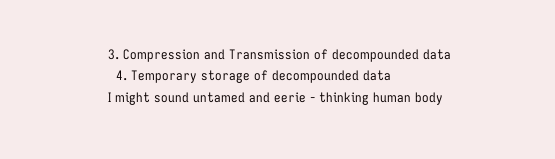3. Compression and Transmission of decompounded data
  4. Temporary storage of decompounded data
I might sound untamed and eerie - thinking human body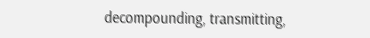decompounding, transmitting,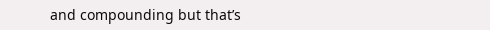and compounding but that’s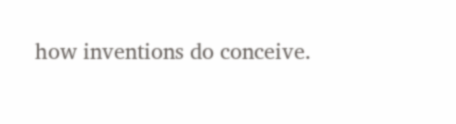how inventions do conceive.